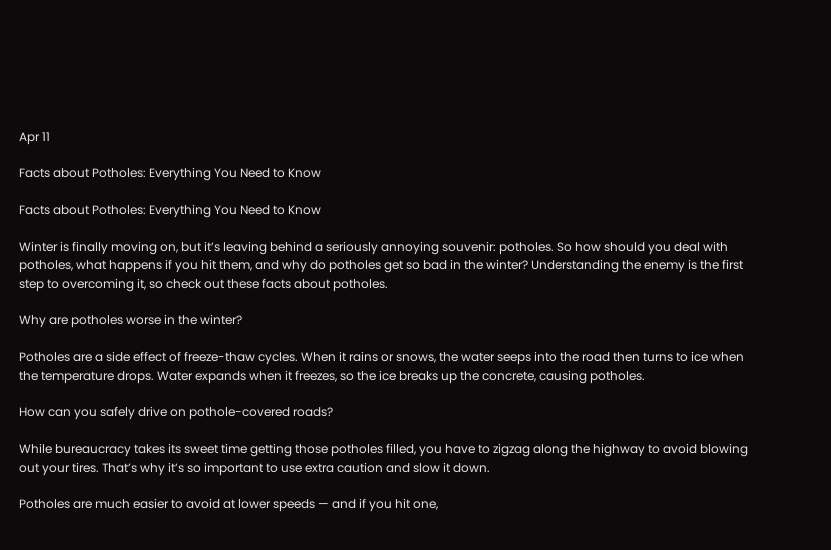Apr 11

Facts about Potholes: Everything You Need to Know

Facts about Potholes: Everything You Need to Know

Winter is finally moving on, but it’s leaving behind a seriously annoying souvenir: potholes. So how should you deal with potholes, what happens if you hit them, and why do potholes get so bad in the winter? Understanding the enemy is the first step to overcoming it, so check out these facts about potholes.

Why are potholes worse in the winter?

Potholes are a side effect of freeze-thaw cycles. When it rains or snows, the water seeps into the road then turns to ice when the temperature drops. Water expands when it freezes, so the ice breaks up the concrete, causing potholes.

How can you safely drive on pothole-covered roads?

While bureaucracy takes its sweet time getting those potholes filled, you have to zigzag along the highway to avoid blowing out your tires. That’s why it’s so important to use extra caution and slow it down.

Potholes are much easier to avoid at lower speeds — and if you hit one,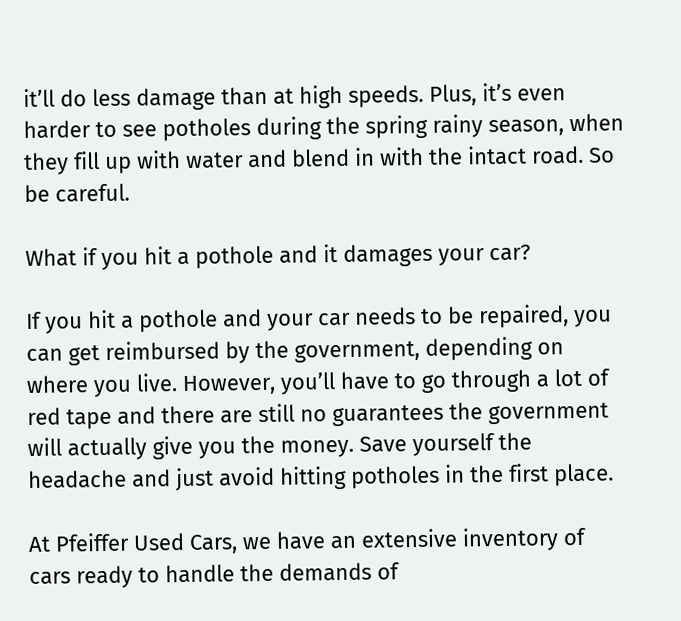it’ll do less damage than at high speeds. Plus, it’s even harder to see potholes during the spring rainy season, when they fill up with water and blend in with the intact road. So be careful.

What if you hit a pothole and it damages your car?

If you hit a pothole and your car needs to be repaired, you can get reimbursed by the government, depending on where you live. However, you’ll have to go through a lot of red tape and there are still no guarantees the government will actually give you the money. Save yourself the headache and just avoid hitting potholes in the first place.

At Pfeiffer Used Cars, we have an extensive inventory of cars ready to handle the demands of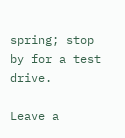spring; stop by for a test drive.

Leave a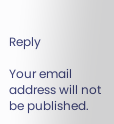Reply

Your email address will not be published.